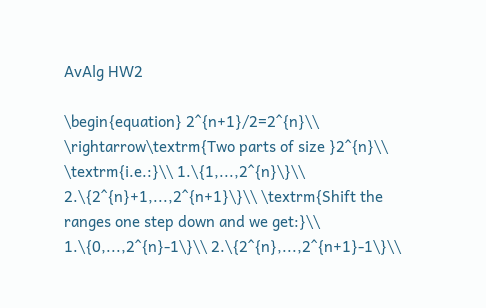AvAlg HW2

\begin{equation} 2^{n+1}/2=2^{n}\\ \rightarrow\textrm{Two parts of size }2^{n}\\ \textrm{i.e.:}\\ 1.\{1,...,2^{n}\}\\ 2.\{2^{n}+1,...,2^{n+1}\}\\ \textrm{Shift the ranges one step down and we get:}\\ 1.\{0,...,2^{n}-1\}\\ 2.\{2^{n},...,2^{n+1}-1\}\\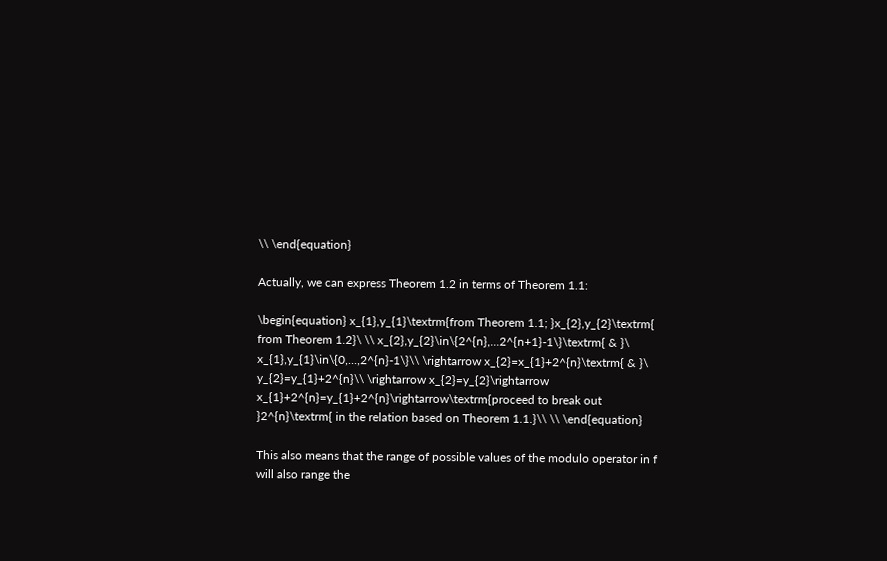\\ \end{equation}

Actually, we can express Theorem 1.2 in terms of Theorem 1.1:

\begin{equation} x_{1},y_{1}\textrm{from Theorem 1.1; }x_{2},y_{2}\textrm{ from Theorem 1.2}\ \\ x_{2},y_{2}\in\{2^{n},...2^{n+1}-1\}\textrm{ & }\ x_{1},y_{1}\in\{0,...,2^{n}-1\}\\ \rightarrow x_{2}=x_{1}+2^{n}\textrm{ & }\ y_{2}=y_{1}+2^{n}\\ \rightarrow x_{2}=y_{2}\rightarrow x_{1}+2^{n}=y_{1}+2^{n}\rightarrow\textrm{proceed to break out }2^{n}\textrm{ in the relation based on Theorem 1.1.}\\ \\ \end{equation}

This also means that the range of possible values of the modulo operator in f will also range the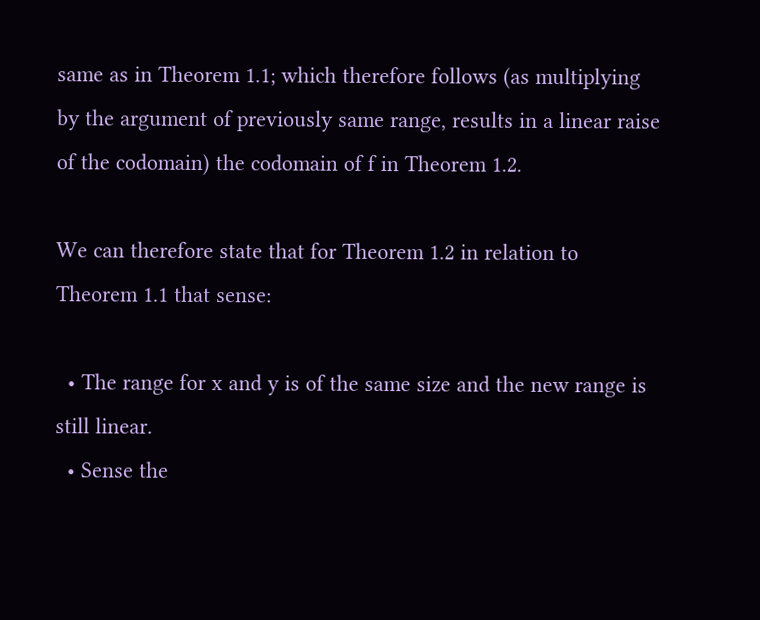same as in Theorem 1.1; which therefore follows (as multiplying by the argument of previously same range, results in a linear raise of the codomain) the codomain of f in Theorem 1.2.

We can therefore state that for Theorem 1.2 in relation to Theorem 1.1 that sense:

  • The range for x and y is of the same size and the new range is still linear.
  • Sense the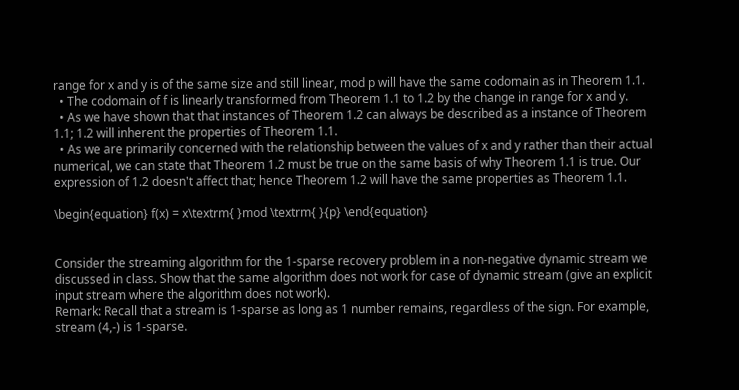range for x and y is of the same size and still linear, mod p will have the same codomain as in Theorem 1.1.
  • The codomain of f is linearly transformed from Theorem 1.1 to 1.2 by the change in range for x and y.
  • As we have shown that that instances of Theorem 1.2 can always be described as a instance of Theorem 1.1; 1.2 will inherent the properties of Theorem 1.1.
  • As we are primarily concerned with the relationship between the values of x and y rather than their actual numerical, we can state that Theorem 1.2 must be true on the same basis of why Theorem 1.1 is true. Our expression of 1.2 doesn't affect that; hence Theorem 1.2 will have the same properties as Theorem 1.1.

\begin{equation} f(x) = x\textrm{ }mod \textrm{ }{p} \end{equation}


Consider the streaming algorithm for the 1-sparse recovery problem in a non-negative dynamic stream we discussed in class. Show that the same algorithm does not work for case of dynamic stream (give an explicit input stream where the algorithm does not work).
Remark: Recall that a stream is 1-sparse as long as 1 number remains, regardless of the sign. For example, stream (4,-) is 1-sparse.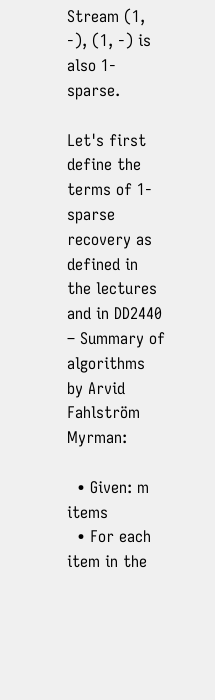Stream (1, -), (1, -) is also 1-sparse.

Let's first define the terms of 1-sparse recovery as defined in the lectures and in DD2440 – Summary of algorithms by Arvid Fahlström Myrman:

  • Given: m items
  • For each item in the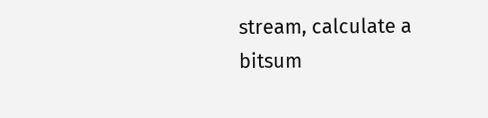stream, calculate a bitsum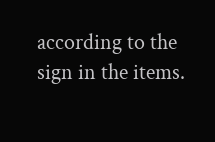according to the sign in the items.